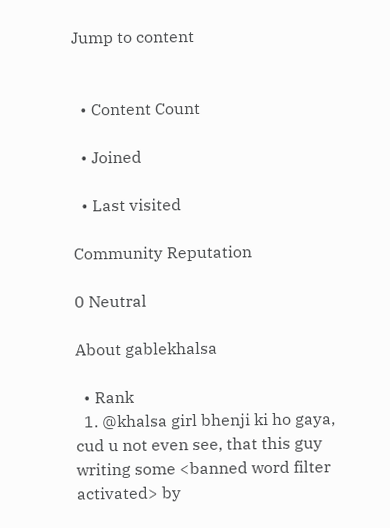Jump to content


  • Content Count

  • Joined

  • Last visited

Community Reputation

0 Neutral

About gablekhalsa

  • Rank
  1. @khalsa girl bhenji ki ho gaya, cud u not even see, that this guy writing some <banned word filter activated> by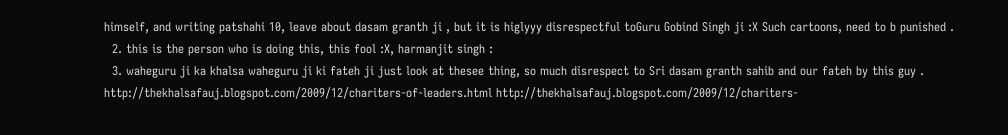himself, and writing patshahi 10, leave about dasam granth ji , but it is higlyyy disrespectful toGuru Gobind Singh ji :X Such cartoons, need to b punished .
  2. this is the person who is doing this, this fool :X, harmanjit singh :
  3. waheguru ji ka khalsa waheguru ji ki fateh ji just look at thesee thing, so much disrespect to Sri dasam granth sahib and our fateh by this guy . http://thekhalsafauj.blogspot.com/2009/12/chariters-of-leaders.html http://thekhalsafauj.blogspot.com/2009/12/chariters-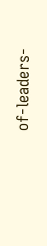of-leaders-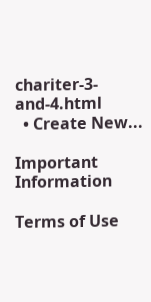chariter-3-and-4.html
  • Create New...

Important Information

Terms of Use